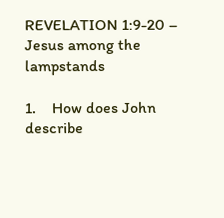REVELATION 1:9-20 – Jesus among the lampstands

1.    How does John describe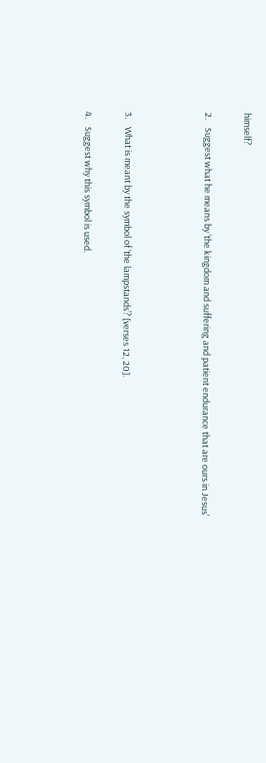himself?

2.    Suggest what he means by ‘the kingdom and suffering and patient endurance that are ours in Jesus’



3.    What is meant by the symbol of ‘the lampstands’? [verses 12, 20].

4.    Suggest why this symbol is used.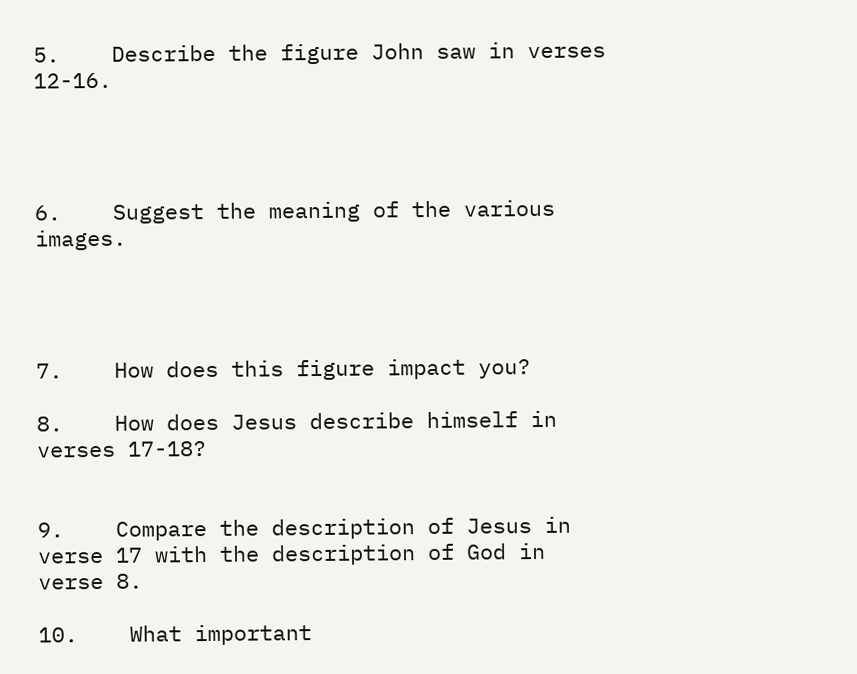5.    Describe the figure John saw in verses 12-16.




6.    Suggest the meaning of the various images.




7.    How does this figure impact you?

8.    How does Jesus describe himself in verses 17-18?


9.    Compare the description of Jesus in verse 17 with the description of God in verse 8.

10.    What important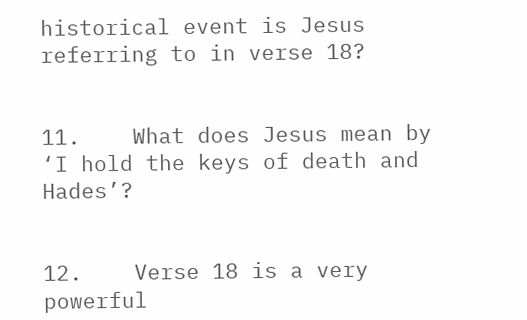historical event is Jesus referring to in verse 18?


11.    What does Jesus mean by ‘I hold the keys of death and Hades’?


12.    Verse 18 is a very powerful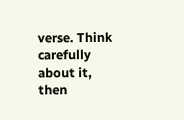verse. Think carefully about it, then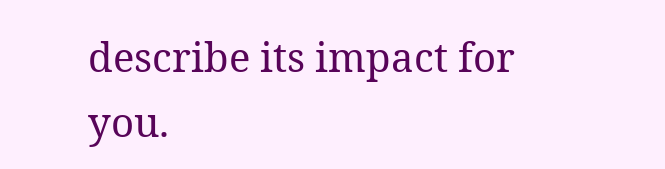describe its impact for you.